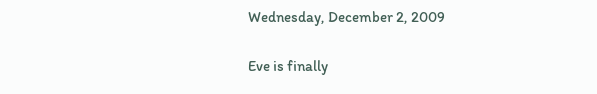Wednesday, December 2, 2009

Eve is finally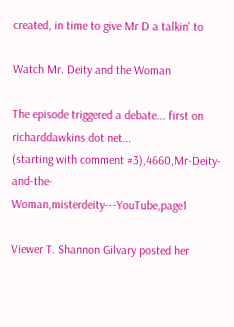created, in time to give Mr D a talkin' to

Watch Mr. Deity and the Woman

The episode triggered a debate... first on richarddawkins dot net...
(starting with comment #3),4660,Mr-Deity-and-the-Woman,misterdeity---YouTube,page1

Viewer T. Shannon Gilvary posted her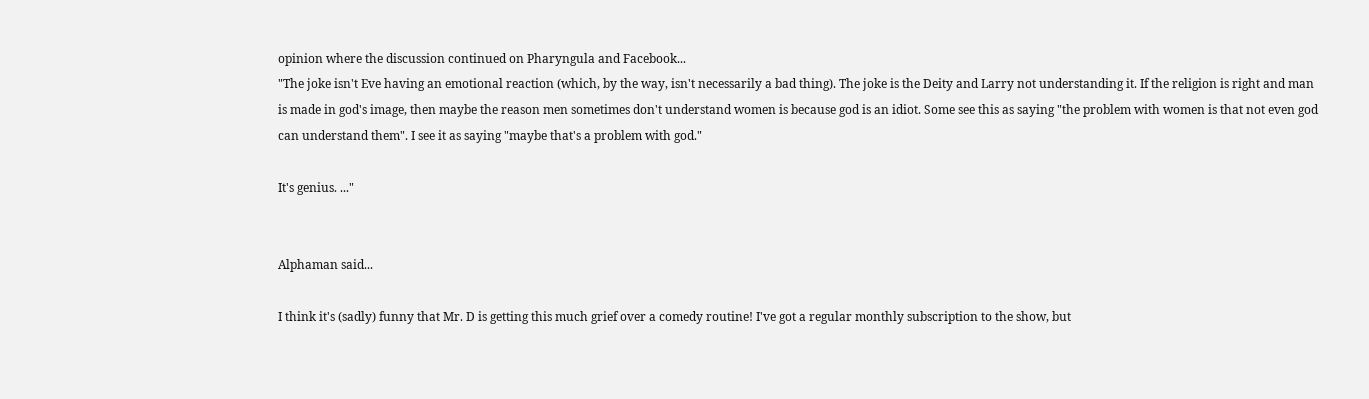opinion where the discussion continued on Pharyngula and Facebook...
"The joke isn't Eve having an emotional reaction (which, by the way, isn't necessarily a bad thing). The joke is the Deity and Larry not understanding it. If the religion is right and man is made in god's image, then maybe the reason men sometimes don't understand women is because god is an idiot. Some see this as saying "the problem with women is that not even god can understand them". I see it as saying "maybe that's a problem with god."

It's genius. ..."


Alphaman said...

I think it's (sadly) funny that Mr. D is getting this much grief over a comedy routine! I've got a regular monthly subscription to the show, but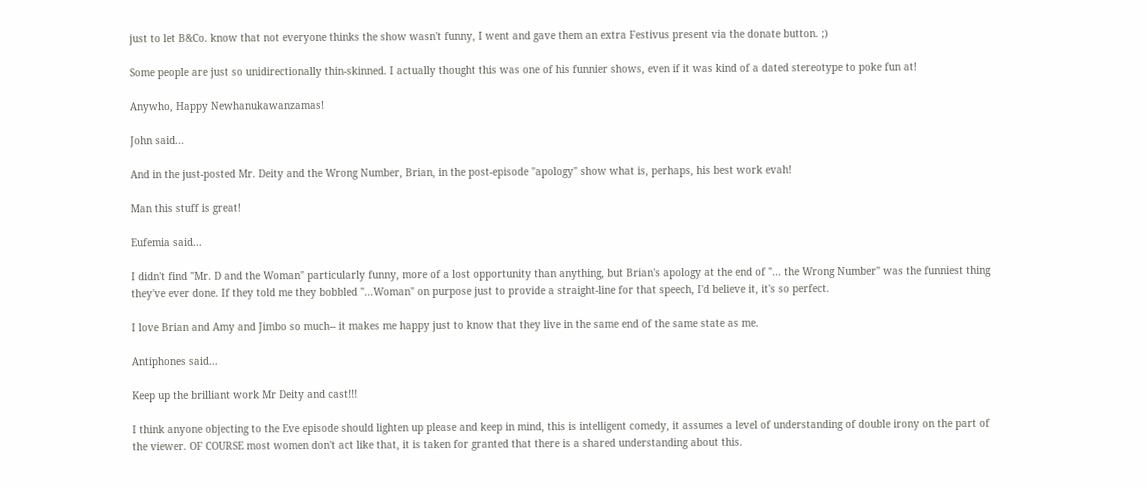just to let B&Co. know that not everyone thinks the show wasn't funny, I went and gave them an extra Festivus present via the donate button. ;)

Some people are just so unidirectionally thin-skinned. I actually thought this was one of his funnier shows, even if it was kind of a dated stereotype to poke fun at!

Anywho, Happy Newhanukawanzamas!

John said...

And in the just-posted Mr. Deity and the Wrong Number, Brian, in the post-episode "apology" show what is, perhaps, his best work evah!

Man this stuff is great!

Eufemia said...

I didn't find "Mr. D and the Woman" particularly funny, more of a lost opportunity than anything, but Brian's apology at the end of "... the Wrong Number" was the funniest thing they've ever done. If they told me they bobbled "...Woman" on purpose just to provide a straight-line for that speech, I'd believe it, it's so perfect.

I love Brian and Amy and Jimbo so much-- it makes me happy just to know that they live in the same end of the same state as me.

Antiphones said...

Keep up the brilliant work Mr Deity and cast!!!

I think anyone objecting to the Eve episode should lighten up please and keep in mind, this is intelligent comedy, it assumes a level of understanding of double irony on the part of the viewer. OF COURSE most women don't act like that, it is taken for granted that there is a shared understanding about this.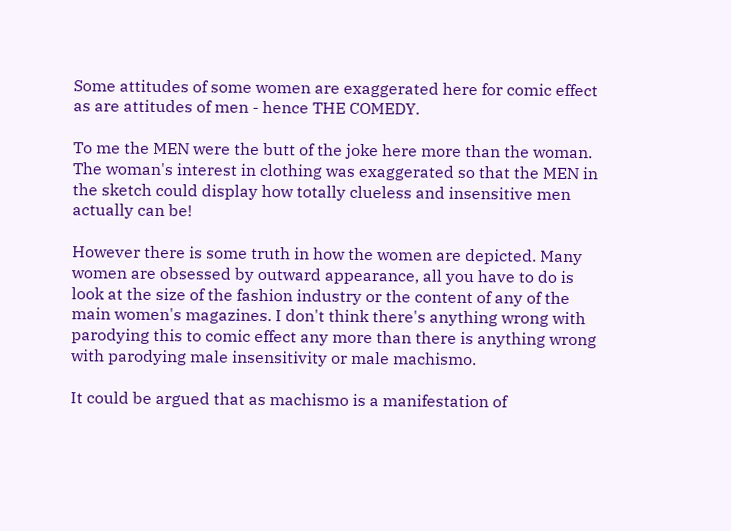Some attitudes of some women are exaggerated here for comic effect as are attitudes of men - hence THE COMEDY.

To me the MEN were the butt of the joke here more than the woman. The woman's interest in clothing was exaggerated so that the MEN in the sketch could display how totally clueless and insensitive men actually can be!

However there is some truth in how the women are depicted. Many women are obsessed by outward appearance, all you have to do is look at the size of the fashion industry or the content of any of the main women's magazines. I don't think there's anything wrong with parodying this to comic effect any more than there is anything wrong with parodying male insensitivity or male machismo.

It could be argued that as machismo is a manifestation of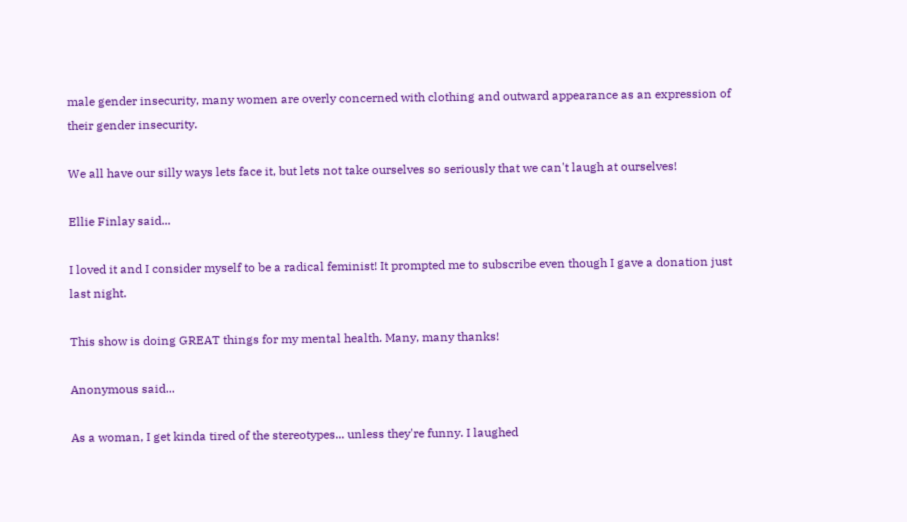male gender insecurity, many women are overly concerned with clothing and outward appearance as an expression of their gender insecurity.

We all have our silly ways lets face it, but lets not take ourselves so seriously that we can't laugh at ourselves!

Ellie Finlay said...

I loved it and I consider myself to be a radical feminist! It prompted me to subscribe even though I gave a donation just last night.

This show is doing GREAT things for my mental health. Many, many thanks!

Anonymous said...

As a woman, I get kinda tired of the stereotypes... unless they're funny. I laughed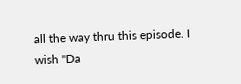all the way thru this episode. I wish "Da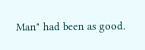Man" had been as good.